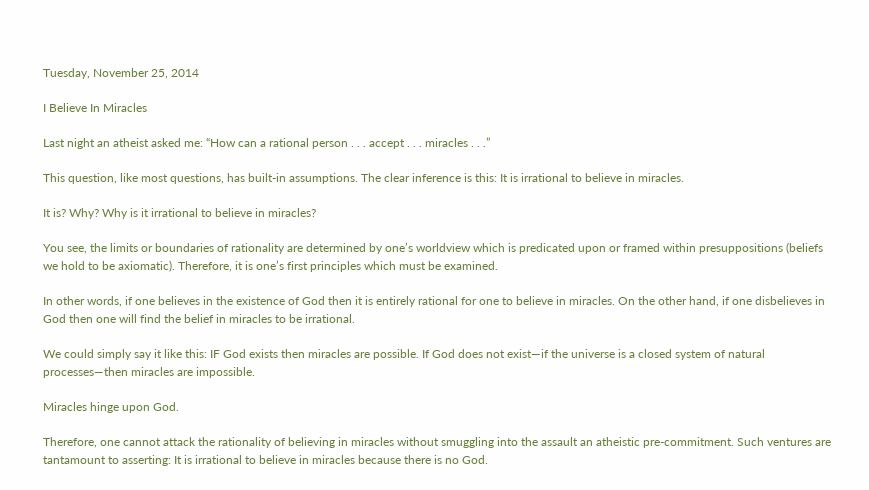Tuesday, November 25, 2014

I Believe In Miracles

Last night an atheist asked me: “How can a rational person . . . accept . . . miracles . . .”

This question, like most questions, has built-in assumptions. The clear inference is this: It is irrational to believe in miracles.

It is? Why? Why is it irrational to believe in miracles?

You see, the limits or boundaries of rationality are determined by one’s worldview which is predicated upon or framed within presuppositions (beliefs we hold to be axiomatic). Therefore, it is one’s first principles which must be examined.

In other words, if one believes in the existence of God then it is entirely rational for one to believe in miracles. On the other hand, if one disbelieves in God then one will find the belief in miracles to be irrational.

We could simply say it like this: IF God exists then miracles are possible. If God does not exist—if the universe is a closed system of natural processes—then miracles are impossible.

Miracles hinge upon God.

Therefore, one cannot attack the rationality of believing in miracles without smuggling into the assault an atheistic pre-commitment. Such ventures are tantamount to asserting: It is irrational to believe in miracles because there is no God.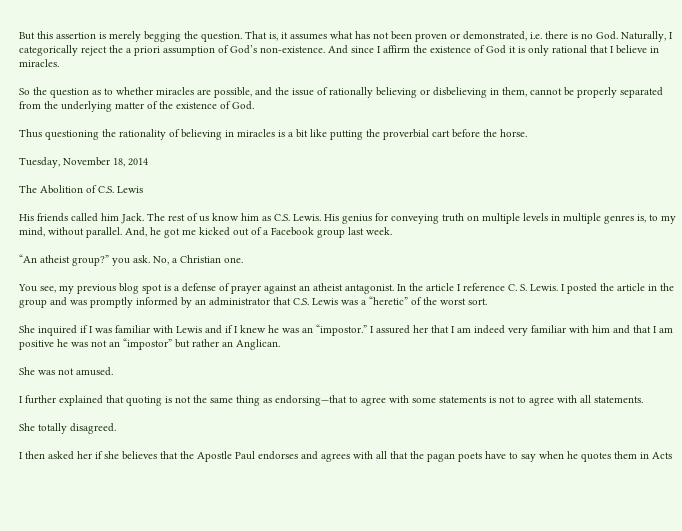But this assertion is merely begging the question. That is, it assumes what has not been proven or demonstrated, i.e. there is no God. Naturally, I categorically reject the a priori assumption of God’s non-existence. And since I affirm the existence of God it is only rational that I believe in miracles.

So the question as to whether miracles are possible, and the issue of rationally believing or disbelieving in them, cannot be properly separated from the underlying matter of the existence of God.

Thus questioning the rationality of believing in miracles is a bit like putting the proverbial cart before the horse.

Tuesday, November 18, 2014

The Abolition of C.S. Lewis

His friends called him Jack. The rest of us know him as C.S. Lewis. His genius for conveying truth on multiple levels in multiple genres is, to my mind, without parallel. And, he got me kicked out of a Facebook group last week.

“An atheist group?” you ask. No, a Christian one.

You see, my previous blog spot is a defense of prayer against an atheist antagonist. In the article I reference C. S. Lewis. I posted the article in the group and was promptly informed by an administrator that C.S. Lewis was a “heretic” of the worst sort.

She inquired if I was familiar with Lewis and if I knew he was an “impostor.” I assured her that I am indeed very familiar with him and that I am positive he was not an “impostor” but rather an Anglican.

She was not amused.

I further explained that quoting is not the same thing as endorsing—that to agree with some statements is not to agree with all statements.

She totally disagreed.

I then asked her if she believes that the Apostle Paul endorses and agrees with all that the pagan poets have to say when he quotes them in Acts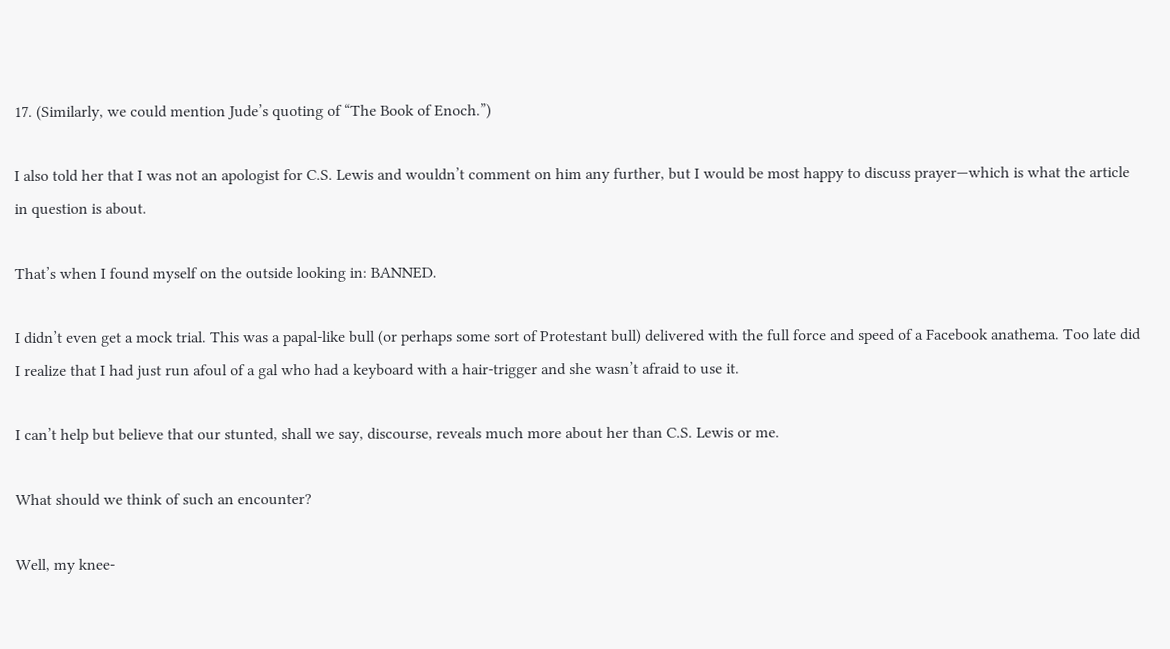17. (Similarly, we could mention Jude’s quoting of “The Book of Enoch.”)

I also told her that I was not an apologist for C.S. Lewis and wouldn’t comment on him any further, but I would be most happy to discuss prayer—which is what the article in question is about.

That’s when I found myself on the outside looking in: BANNED.

I didn’t even get a mock trial. This was a papal-like bull (or perhaps some sort of Protestant bull) delivered with the full force and speed of a Facebook anathema. Too late did I realize that I had just run afoul of a gal who had a keyboard with a hair-trigger and she wasn’t afraid to use it.

I can’t help but believe that our stunted, shall we say, discourse, reveals much more about her than C.S. Lewis or me.

What should we think of such an encounter?

Well, my knee-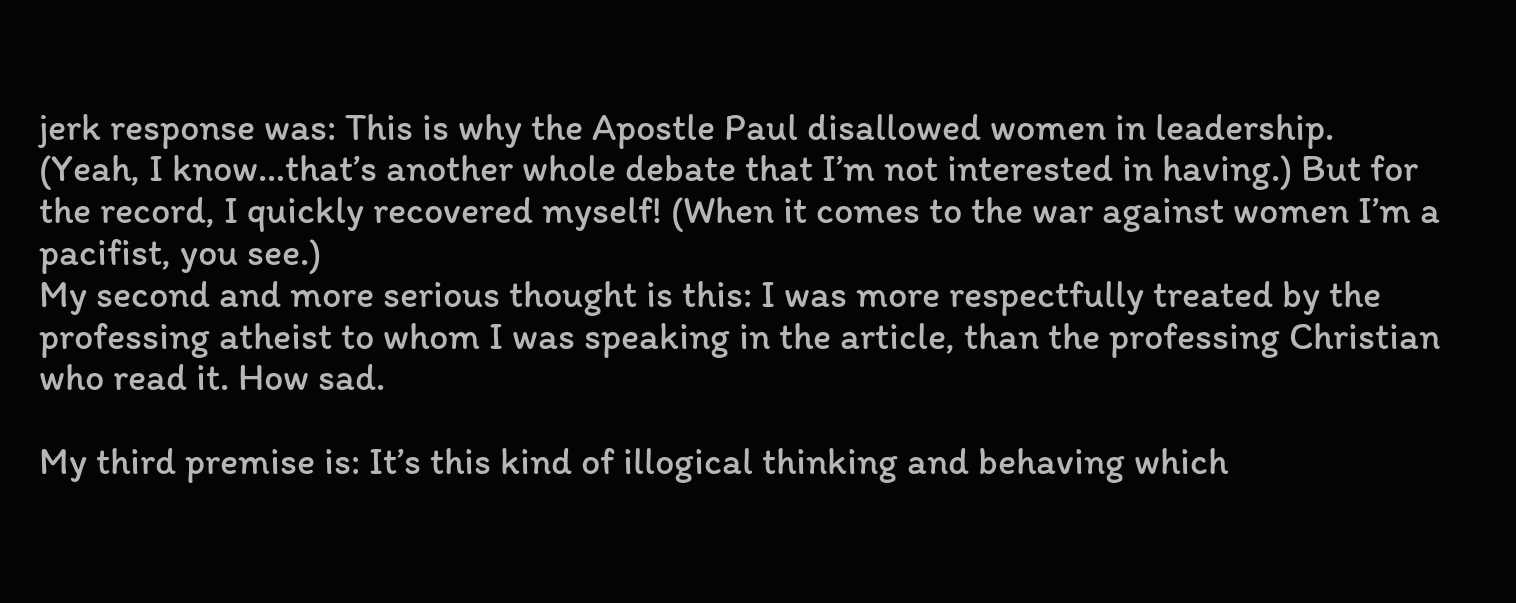jerk response was: This is why the Apostle Paul disallowed women in leadership. (Yeah, I know…that’s another whole debate that I’m not interested in having.) But for the record, I quickly recovered myself! (When it comes to the war against women I’m a pacifist, you see.)
My second and more serious thought is this: I was more respectfully treated by the professing atheist to whom I was speaking in the article, than the professing Christian who read it. How sad.

My third premise is: It’s this kind of illogical thinking and behaving which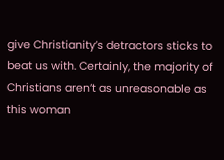give Christianity’s detractors sticks to beat us with. Certainly, the majority of Christians aren’t as unreasonable as this woman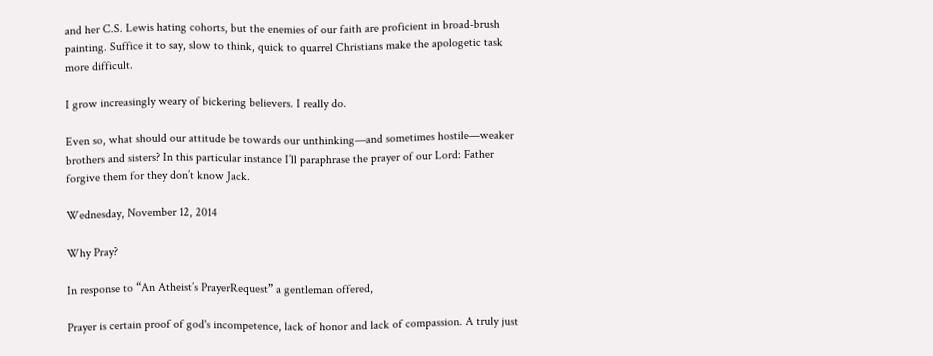and her C.S. Lewis hating cohorts, but the enemies of our faith are proficient in broad-brush painting. Suffice it to say, slow to think, quick to quarrel Christians make the apologetic task more difficult.

I grow increasingly weary of bickering believers. I really do.

Even so, what should our attitude be towards our unthinking—and sometimes hostile—weaker brothers and sisters? In this particular instance I’ll paraphrase the prayer of our Lord: Father forgive them for they don’t know Jack.

Wednesday, November 12, 2014

Why Pray?

In response to “An Atheist’s PrayerRequest” a gentleman offered,

Prayer is certain proof of god's incompetence, lack of honor and lack of compassion. A truly just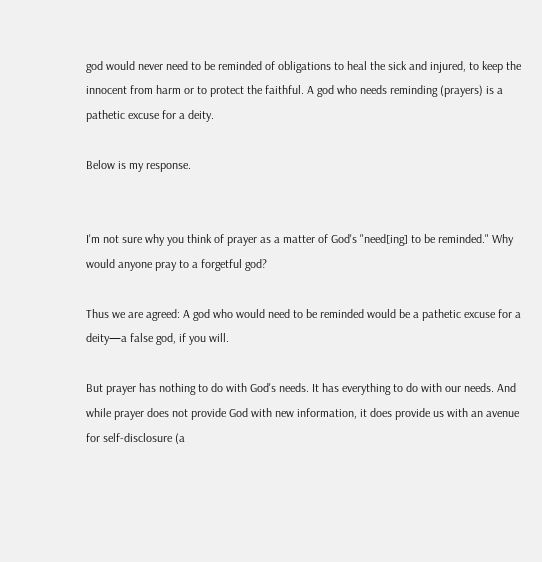god would never need to be reminded of obligations to heal the sick and injured, to keep the innocent from harm or to protect the faithful. A god who needs reminding (prayers) is a pathetic excuse for a deity.

Below is my response.


I'm not sure why you think of prayer as a matter of God's "need[ing] to be reminded." Why would anyone pray to a forgetful god?

Thus we are agreed: A god who would need to be reminded would be a pathetic excuse for a deity—a false god, if you will.

But prayer has nothing to do with God's needs. It has everything to do with our needs. And while prayer does not provide God with new information, it does provide us with an avenue for self-disclosure (a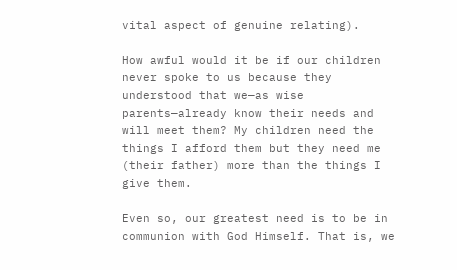vital aspect of genuine relating).

How awful would it be if our children never spoke to us because they understood that we—as wise parents—already know their needs and will meet them? My children need the things I afford them but they need me (their father) more than the things I give them.

Even so, our greatest need is to be in communion with God Himself. That is, we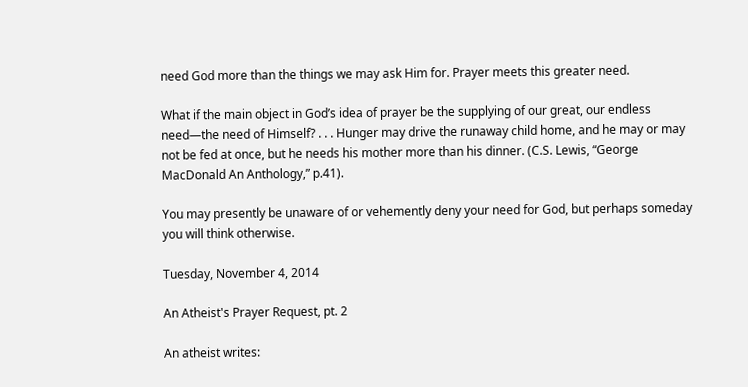need God more than the things we may ask Him for. Prayer meets this greater need.

What if the main object in God’s idea of prayer be the supplying of our great, our endless need—the need of Himself? . . . Hunger may drive the runaway child home, and he may or may not be fed at once, but he needs his mother more than his dinner. (C.S. Lewis, “George MacDonald An Anthology,” p.41).

You may presently be unaware of or vehemently deny your need for God, but perhaps someday you will think otherwise.

Tuesday, November 4, 2014

An Atheist's Prayer Request, pt. 2

An atheist writes: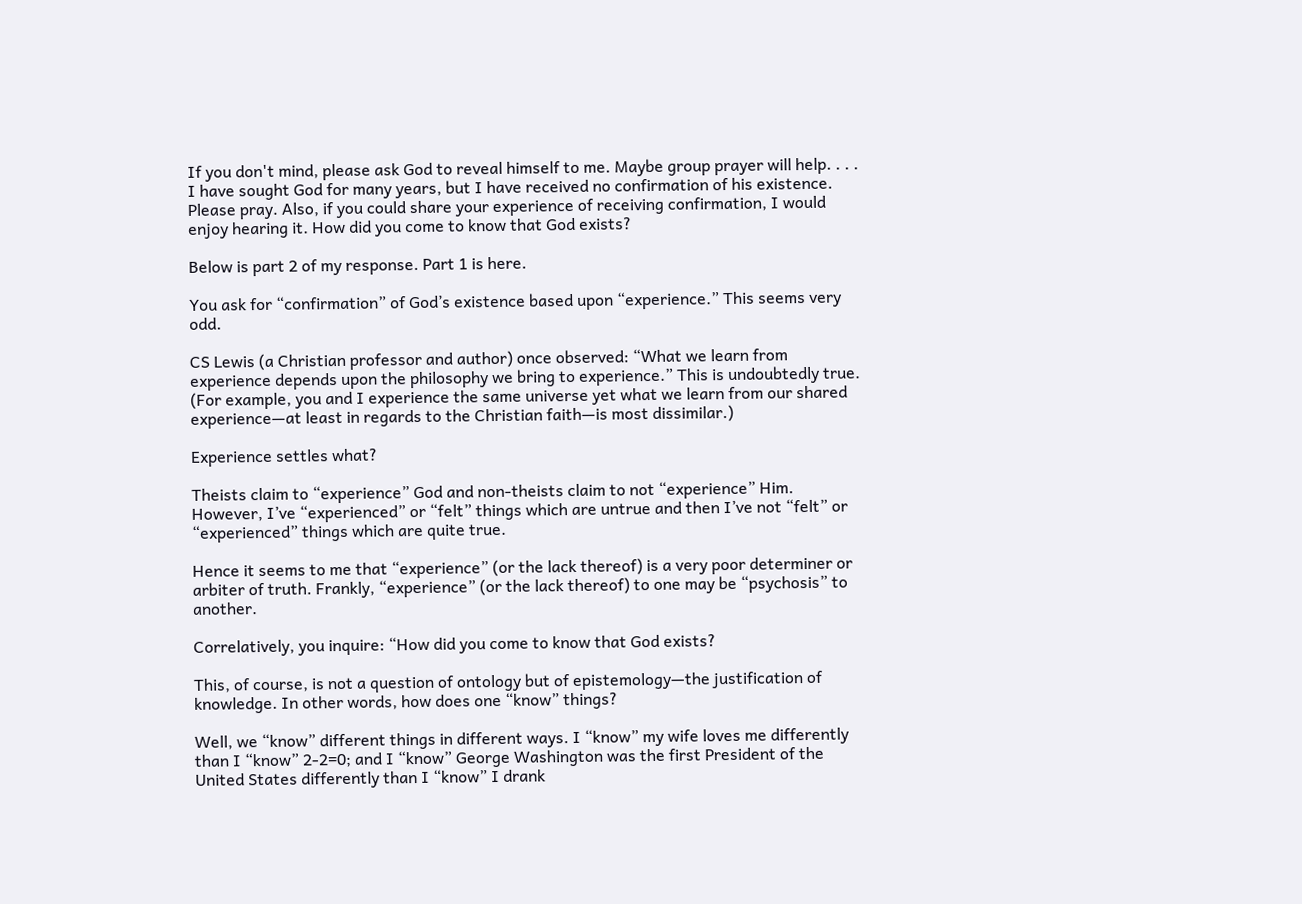If you don't mind, please ask God to reveal himself to me. Maybe group prayer will help. . . . I have sought God for many years, but I have received no confirmation of his existence. Please pray. Also, if you could share your experience of receiving confirmation, I would enjoy hearing it. How did you come to know that God exists?

Below is part 2 of my response. Part 1 is here.

You ask for “confirmation” of God’s existence based upon “experience.” This seems very odd.

CS Lewis (a Christian professor and author) once observed: “What we learn from experience depends upon the philosophy we bring to experience.” This is undoubtedly true. (For example, you and I experience the same universe yet what we learn from our shared experience—at least in regards to the Christian faith—is most dissimilar.)

Experience settles what?

Theists claim to “experience” God and non-theists claim to not “experience” Him. However, I’ve “experienced” or “felt” things which are untrue and then I’ve not “felt” or “experienced” things which are quite true.

Hence it seems to me that “experience” (or the lack thereof) is a very poor determiner or arbiter of truth. Frankly, “experience” (or the lack thereof) to one may be “psychosis” to another.

Correlatively, you inquire: “How did you come to know that God exists?

This, of course, is not a question of ontology but of epistemology—the justification of knowledge. In other words, how does one “know” things?

Well, we “know” different things in different ways. I “know” my wife loves me differently than I “know” 2-2=0; and I “know” George Washington was the first President of the United States differently than I “know” I drank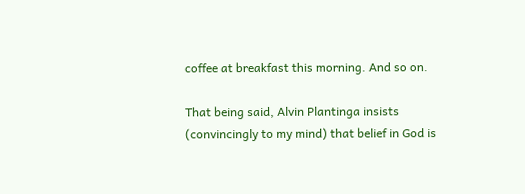coffee at breakfast this morning. And so on.

That being said, Alvin Plantinga insists (convincingly to my mind) that belief in God is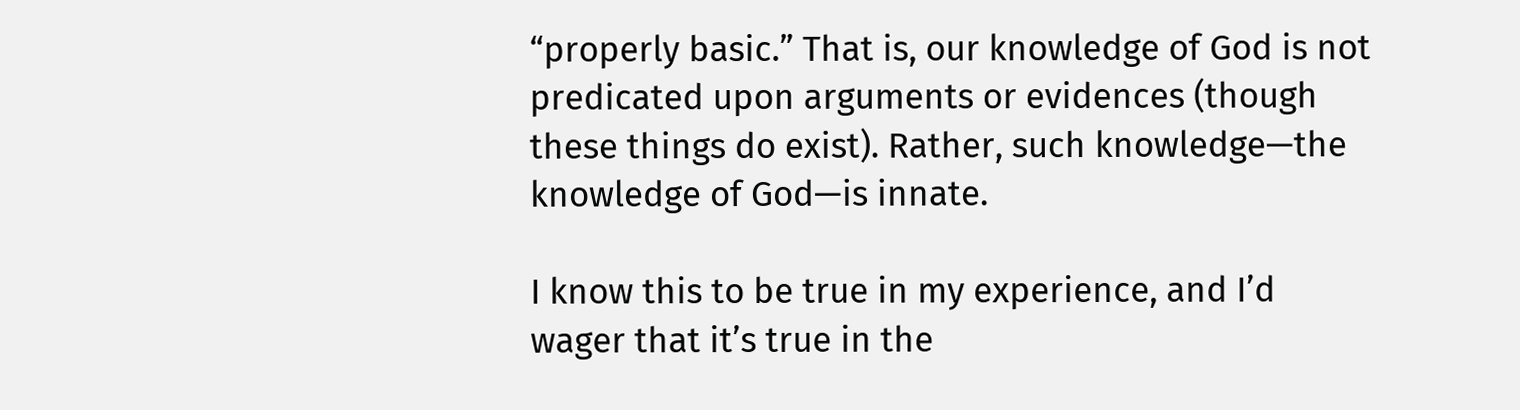“properly basic.” That is, our knowledge of God is not predicated upon arguments or evidences (though these things do exist). Rather, such knowledge—the knowledge of God—is innate.

I know this to be true in my experience, and I’d wager that it’s true in the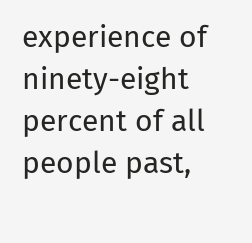experience of ninety-eight percent of all people past,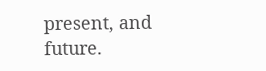present, and future.